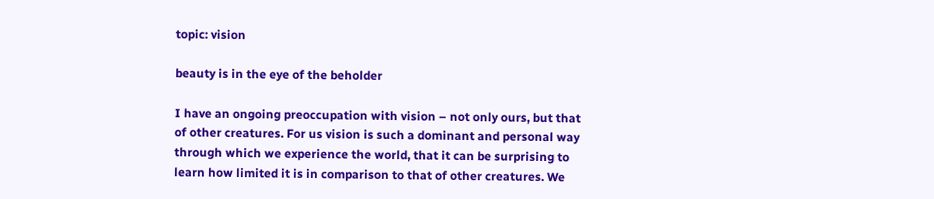topic: vision

beauty is in the eye of the beholder

I have an ongoing preoccupation with vision – not only ours, but that of other creatures. For us vision is such a dominant and personal way through which we experience the world, that it can be surprising to learn how limited it is in comparison to that of other creatures. We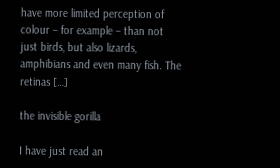have more limited perception of colour – for example – than not just birds, but also lizards, amphibians and even many fish. The retinas […]

the invisible gorilla

I have just read an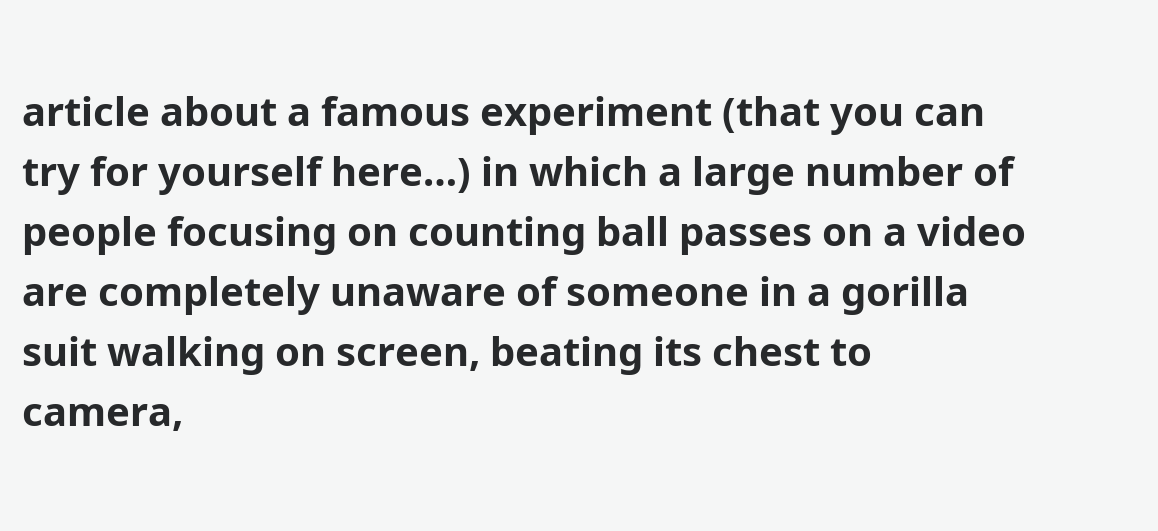article about a famous experiment (that you can try for yourself here…) in which a large number of people focusing on counting ball passes on a video are completely unaware of someone in a gorilla suit walking on screen, beating its chest to camera,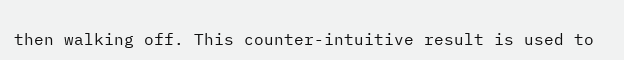then walking off. This counter-intuitive result is used to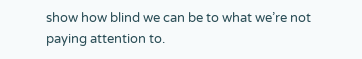show how blind we can be to what we’re not paying attention to.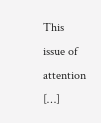This issue of attention […]